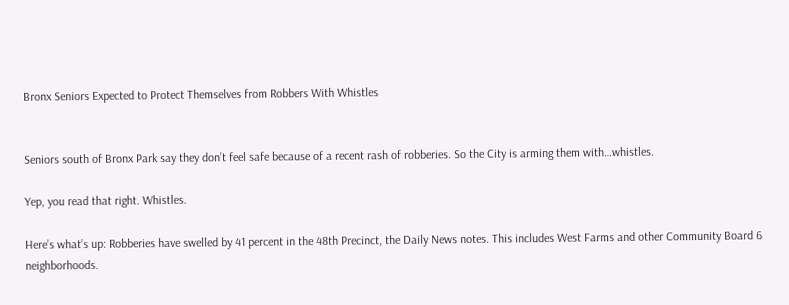Bronx Seniors Expected to Protect Themselves from Robbers With Whistles


Seniors south of Bronx Park say they don’t feel safe because of a recent rash of robberies. So the City is arming them with…whistles.

Yep, you read that right. Whistles.

Here’s what’s up: Robberies have swelled by 41 percent in the 48th Precinct, the Daily News notes. This includes West Farms and other Community Board 6 neighborhoods.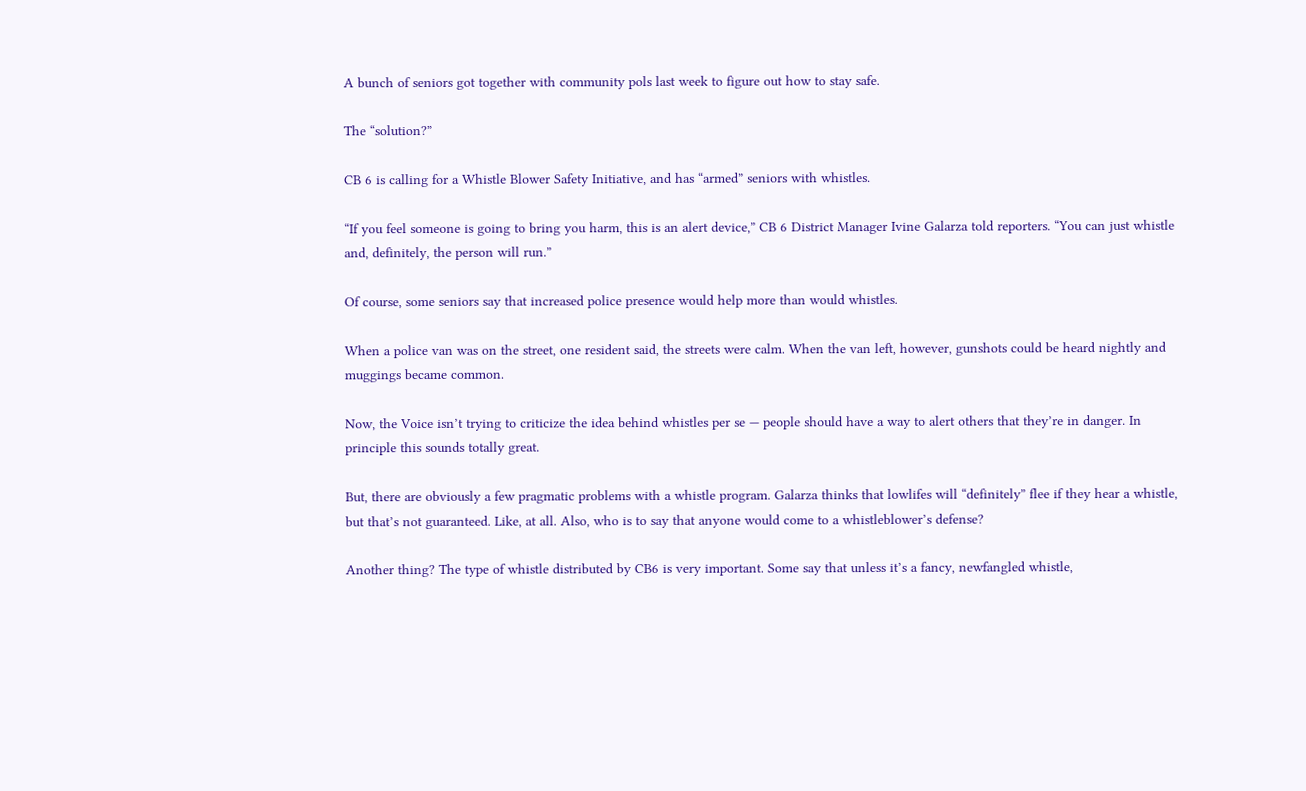A bunch of seniors got together with community pols last week to figure out how to stay safe.

The “solution?”

CB 6 is calling for a Whistle Blower Safety Initiative, and has “armed” seniors with whistles.

“If you feel someone is going to bring you harm, this is an alert device,” CB 6 District Manager Ivine Galarza told reporters. “You can just whistle and, definitely, the person will run.”

Of course, some seniors say that increased police presence would help more than would whistles.

When a police van was on the street, one resident said, the streets were calm. When the van left, however, gunshots could be heard nightly and muggings became common.

Now, the Voice isn’t trying to criticize the idea behind whistles per se — people should have a way to alert others that they’re in danger. In principle this sounds totally great.

But, there are obviously a few pragmatic problems with a whistle program. Galarza thinks that lowlifes will “definitely” flee if they hear a whistle, but that’s not guaranteed. Like, at all. Also, who is to say that anyone would come to a whistleblower’s defense?

Another thing? The type of whistle distributed by CB6 is very important. Some say that unless it’s a fancy, newfangled whistle,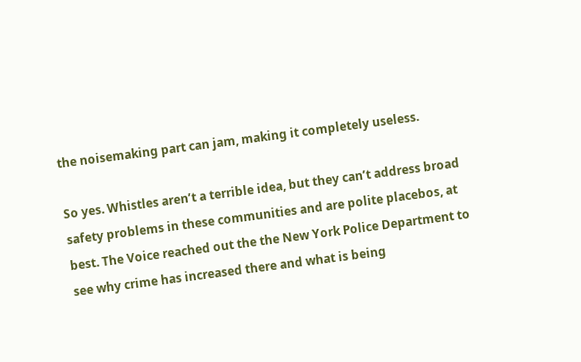the noisemaking part can jam, making it completely useless.

So yes. Whistles aren’t a terrible idea, but they can’t address broad safety problems in these communities and are polite placebos, at best. The Voice reached out the the New York Police Department to see why crime has increased there and what is being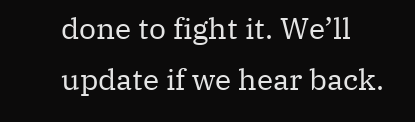done to fight it. We’ll update if we hear back.